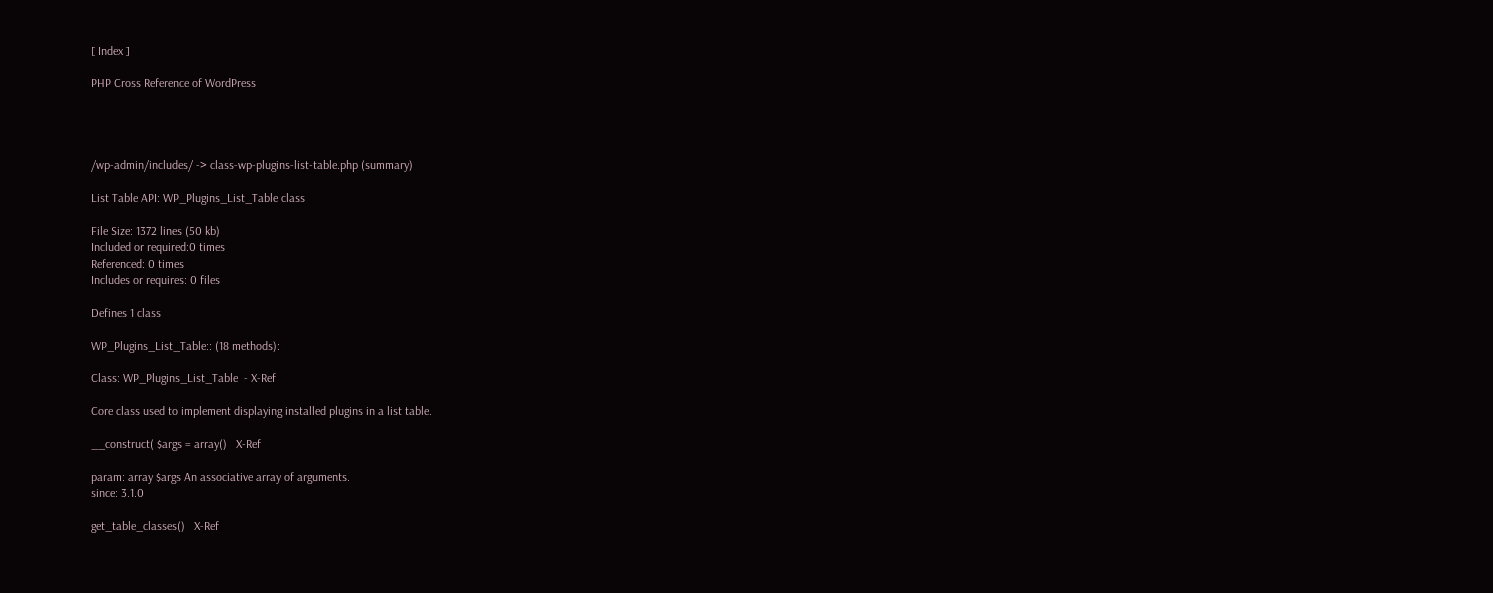[ Index ]

PHP Cross Reference of WordPress




/wp-admin/includes/ -> class-wp-plugins-list-table.php (summary)

List Table API: WP_Plugins_List_Table class

File Size: 1372 lines (50 kb)
Included or required:0 times
Referenced: 0 times
Includes or requires: 0 files

Defines 1 class

WP_Plugins_List_Table:: (18 methods):

Class: WP_Plugins_List_Table  - X-Ref

Core class used to implement displaying installed plugins in a list table.

__construct( $args = array()   X-Ref

param: array $args An associative array of arguments.
since: 3.1.0

get_table_classes()   X-Ref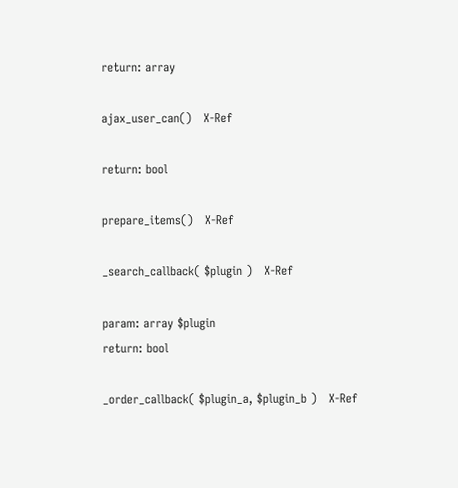return: array

ajax_user_can()   X-Ref

return: bool

prepare_items()   X-Ref

_search_callback( $plugin )   X-Ref

param: array $plugin
return: bool

_order_callback( $plugin_a, $plugin_b )   X-Ref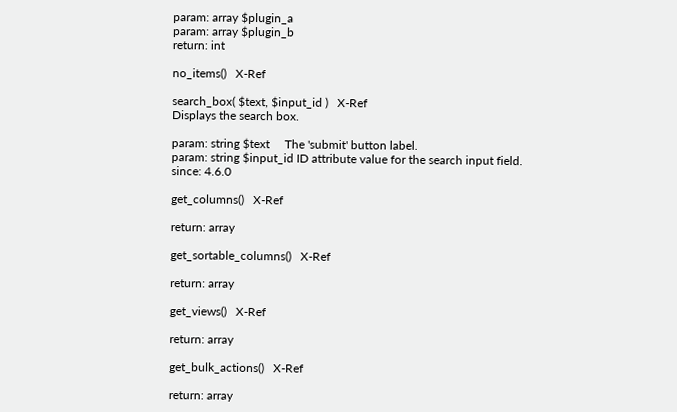param: array $plugin_a
param: array $plugin_b
return: int

no_items()   X-Ref

search_box( $text, $input_id )   X-Ref
Displays the search box.

param: string $text     The 'submit' button label.
param: string $input_id ID attribute value for the search input field.
since: 4.6.0

get_columns()   X-Ref

return: array

get_sortable_columns()   X-Ref

return: array

get_views()   X-Ref

return: array

get_bulk_actions()   X-Ref

return: array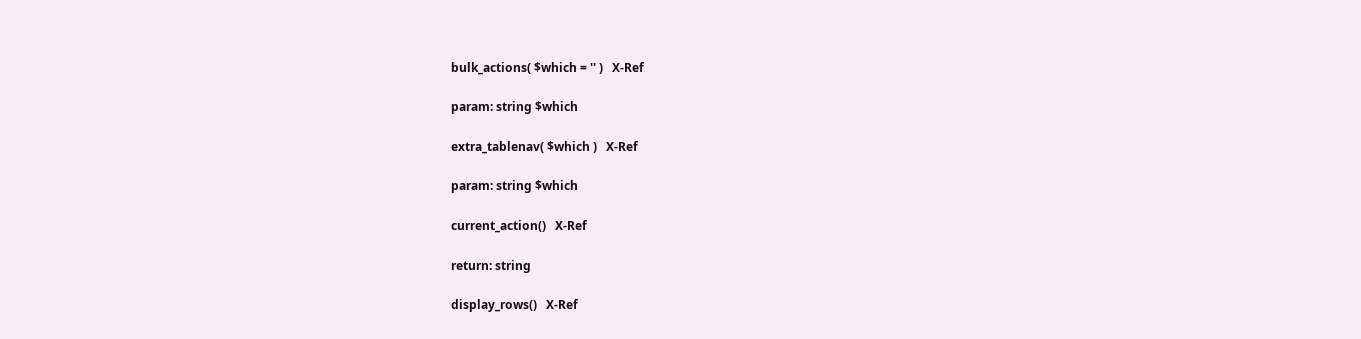bulk_actions( $which = '' )   X-Ref

param: string $which

extra_tablenav( $which )   X-Ref

param: string $which

current_action()   X-Ref

return: string

display_rows()   X-Ref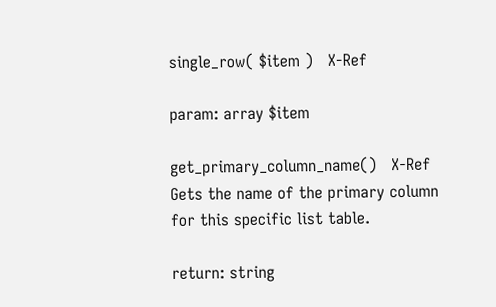single_row( $item )   X-Ref

param: array $item

get_primary_column_name()   X-Ref
Gets the name of the primary column for this specific list table.

return: string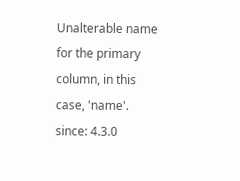Unalterable name for the primary column, in this case, 'name'.
since: 4.3.0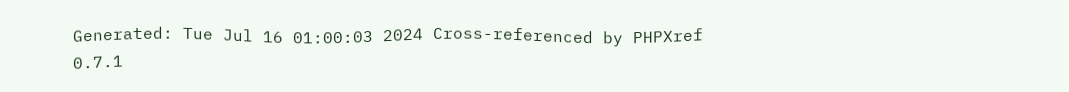Generated: Tue Jul 16 01:00:03 2024 Cross-referenced by PHPXref 0.7.1